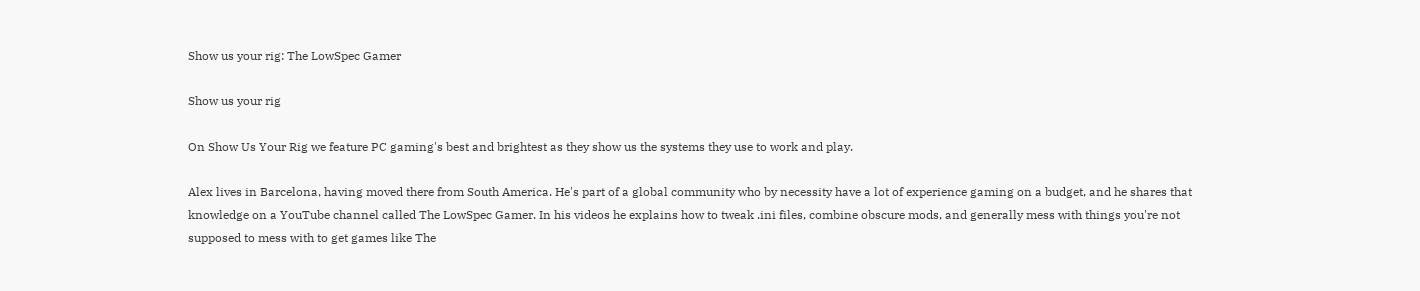Show us your rig: The LowSpec Gamer

Show us your rig

On Show Us Your Rig we feature PC gaming's best and brightest as they show us the systems they use to work and play.

Alex lives in Barcelona, having moved there from South America. He's part of a global community who by necessity have a lot of experience gaming on a budget, and he shares that knowledge on a YouTube channel called The LowSpec Gamer. In his videos he explains how to tweak .ini files, combine obscure mods, and generally mess with things you're not supposed to mess with to get games like The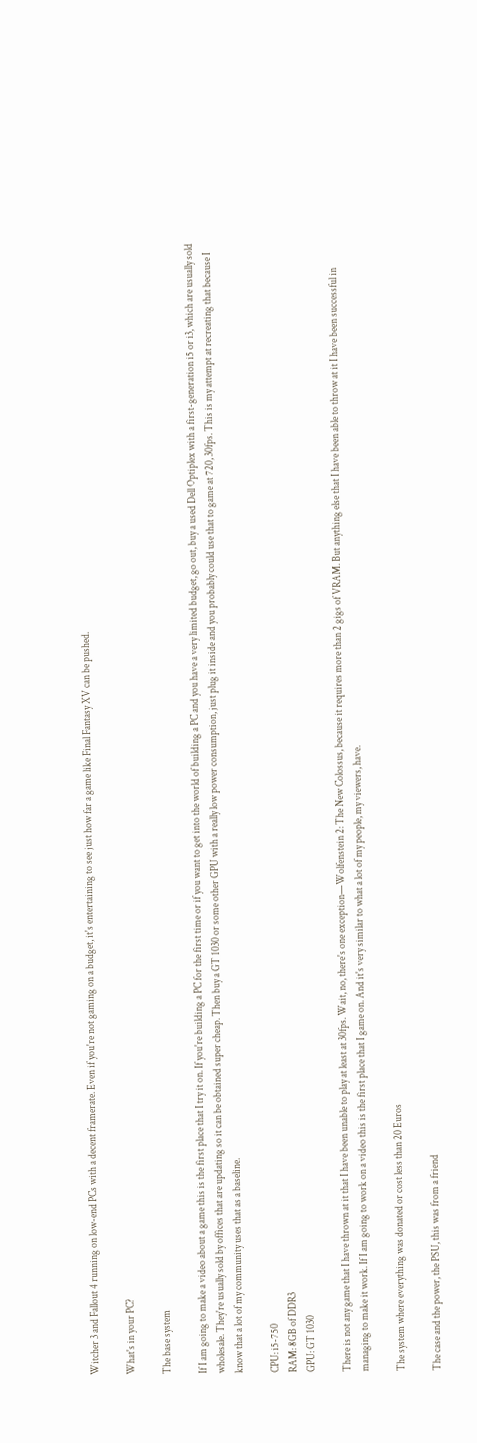Witcher 3 and Fallout 4 running on low-end PCs with a decent framerate. Even if you're not gaming on a budget, it's entertaining to see just how far a game like Final Fantasy XV can be pushed.

What's in your PC?

The base system

If I am going to make a video about a game this is the first place that I try it on. If you're building a PC for the first time or if you want to get into the world of building a PC and you have a very limited budget, go out, buy a used Dell Optiplex with a first-generation i5 or i3, which are usually sold wholesale. They're usually sold by offices that are updating so it can be obtained super cheap. Then buy a GT 1030 or some other GPU with a really low power consumption, just plug it inside and you probably could use that to game at 720, 30fps. This is my attempt at recreating that because I know that a lot of my community uses that as a baseline.

CPU: i5-750
RAM: 8GB of DDR3
GPU: GT 1030

There is not any game that I have thrown at it that I have been unable to play at least at 30fps. Wait, no, there's one exception—Wolfenstein 2: The New Colossus, because it requires more than 2 gigs of VRAM. But anything else that I have been able to throw at it I have been successful in managing to make it work. If I am going to work on a video this is the first place that I game on. And it's very similar to what a lot of my people, my viewers, have.

The system where everything was donated or cost less than 20 Euros

The case and the power, the PSU, this was from a friend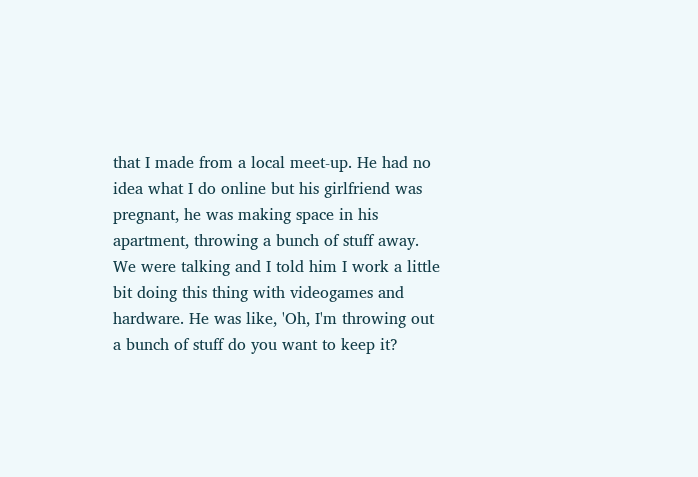that I made from a local meet-up. He had no idea what I do online but his girlfriend was pregnant, he was making space in his apartment, throwing a bunch of stuff away. We were talking and I told him I work a little bit doing this thing with videogames and hardware. He was like, 'Oh, I'm throwing out a bunch of stuff do you want to keep it?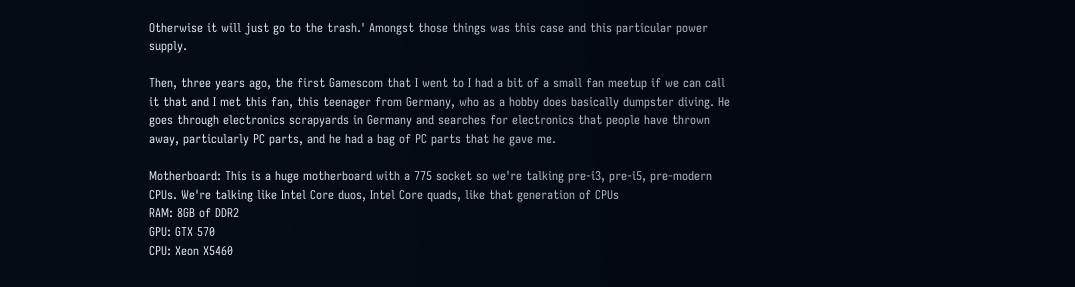Otherwise it will just go to the trash.' Amongst those things was this case and this particular power supply.

Then, three years ago, the first Gamescom that I went to I had a bit of a small fan meetup if we can call it that and I met this fan, this teenager from Germany, who as a hobby does basically dumpster diving. He goes through electronics scrapyards in Germany and searches for electronics that people have thrown away, particularly PC parts, and he had a bag of PC parts that he gave me.

Motherboard: This is a huge motherboard with a 775 socket so we're talking pre-i3, pre-i5, pre-modern CPUs. We're talking like Intel Core duos, Intel Core quads, like that generation of CPUs
RAM: 8GB of DDR2
GPU: GTX 570
CPU: Xeon X5460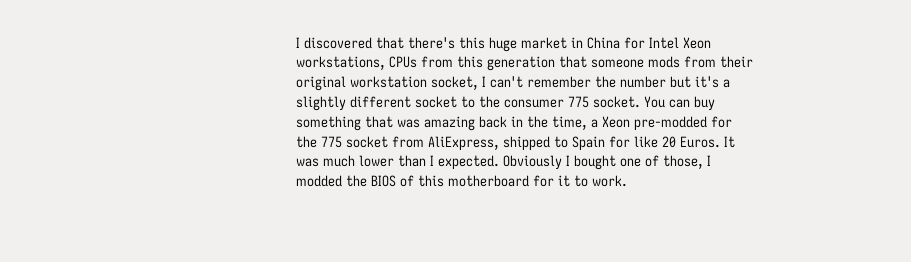I discovered that there's this huge market in China for Intel Xeon workstations, CPUs from this generation that someone mods from their original workstation socket, I can't remember the number but it's a slightly different socket to the consumer 775 socket. You can buy something that was amazing back in the time, a Xeon pre-modded for the 775 socket from AliExpress, shipped to Spain for like 20 Euros. It was much lower than I expected. Obviously I bought one of those, I modded the BIOS of this motherboard for it to work.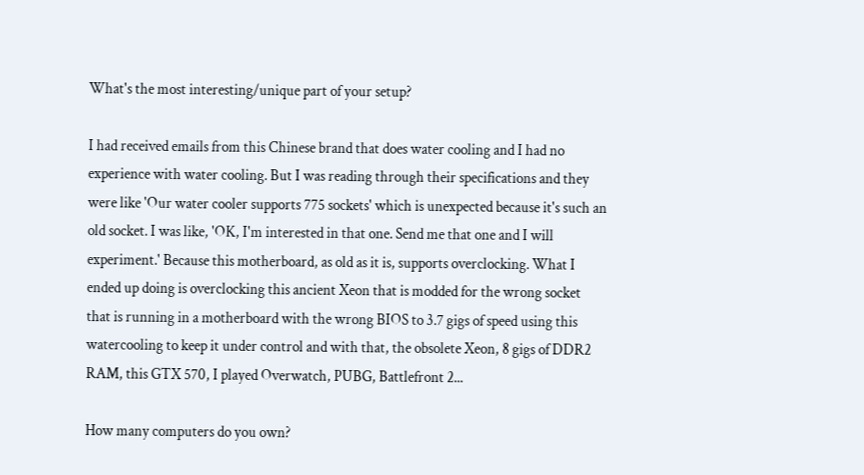What's the most interesting/unique part of your setup?

I had received emails from this Chinese brand that does water cooling and I had no experience with water cooling. But I was reading through their specifications and they were like 'Our water cooler supports 775 sockets' which is unexpected because it's such an old socket. I was like, 'OK, I'm interested in that one. Send me that one and I will experiment.' Because this motherboard, as old as it is, supports overclocking. What I ended up doing is overclocking this ancient Xeon that is modded for the wrong socket that is running in a motherboard with the wrong BIOS to 3.7 gigs of speed using this watercooling to keep it under control and with that, the obsolete Xeon, 8 gigs of DDR2 RAM, this GTX 570, I played Overwatch, PUBG, Battlefront 2...

How many computers do you own?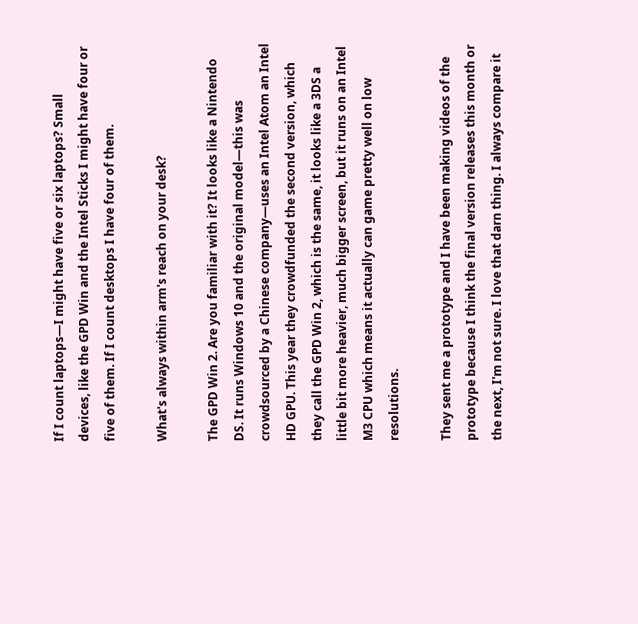If I count laptops—I might have five or six laptops? Small devices, like the GPD Win and the Intel Sticks I might have four or five of them. If I count desktops I have four of them.

What's always within arm's reach on your desk?

The GPD Win 2. Are you familiar with it? It looks like a Nintendo DS. It runs Windows 10 and the original model—this was crowdsourced by a Chinese company—uses an Intel Atom an Intel HD GPU. This year they crowdfunded the second version, which they call the GPD Win 2, which is the same, it looks like a 3DS a little bit more heavier, much bigger screen, but it runs on an Intel M3 CPU which means it actually can game pretty well on low resolutions.

They sent me a prototype and I have been making videos of the prototype because I think the final version releases this month or the next, I'm not sure. I love that darn thing. I always compare it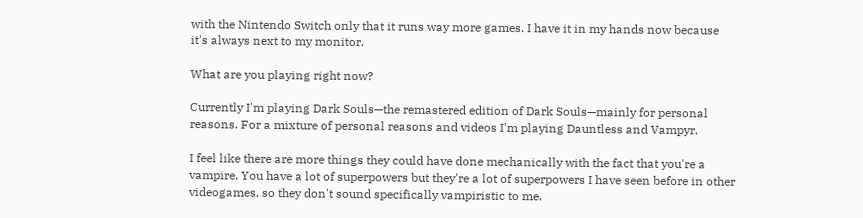with the Nintendo Switch only that it runs way more games. I have it in my hands now because it's always next to my monitor.

What are you playing right now?

Currently I'm playing Dark Souls—the remastered edition of Dark Souls—mainly for personal reasons. For a mixture of personal reasons and videos I'm playing Dauntless and Vampyr.

I feel like there are more things they could have done mechanically with the fact that you're a vampire. You have a lot of superpowers but they're a lot of superpowers I have seen before in other videogames, so they don't sound specifically vampiristic to me.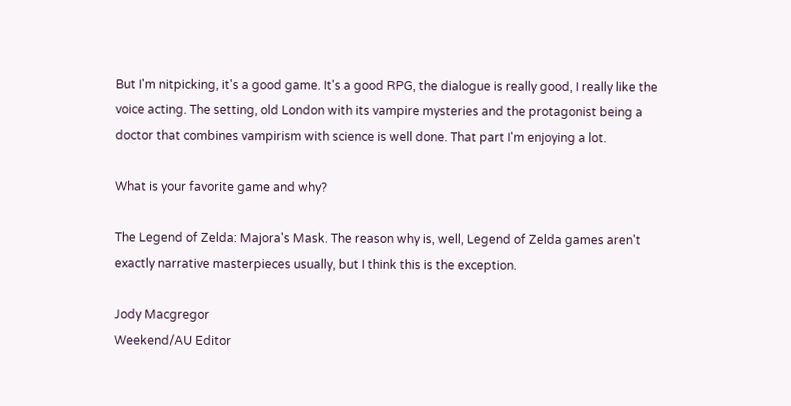But I'm nitpicking, it's a good game. It's a good RPG, the dialogue is really good, I really like the voice acting. The setting, old London with its vampire mysteries and the protagonist being a doctor that combines vampirism with science is well done. That part I'm enjoying a lot.

What is your favorite game and why?

The Legend of Zelda: Majora's Mask. The reason why is, well, Legend of Zelda games aren't exactly narrative masterpieces usually, but I think this is the exception.

Jody Macgregor
Weekend/AU Editor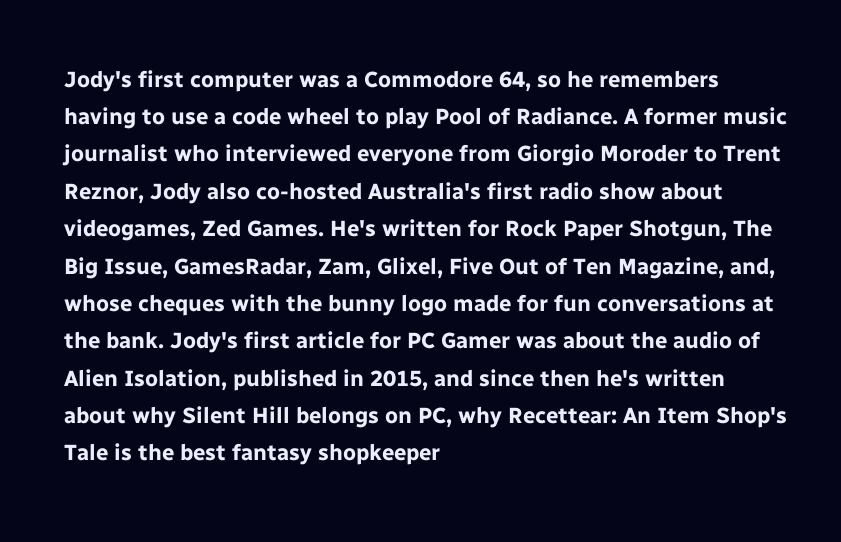Jody's first computer was a Commodore 64, so he remembers having to use a code wheel to play Pool of Radiance. A former music journalist who interviewed everyone from Giorgio Moroder to Trent Reznor, Jody also co-hosted Australia's first radio show about videogames, Zed Games. He's written for Rock Paper Shotgun, The Big Issue, GamesRadar, Zam, Glixel, Five Out of Ten Magazine, and, whose cheques with the bunny logo made for fun conversations at the bank. Jody's first article for PC Gamer was about the audio of Alien Isolation, published in 2015, and since then he's written about why Silent Hill belongs on PC, why Recettear: An Item Shop's Tale is the best fantasy shopkeeper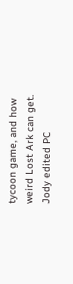tycoon game, and how weird Lost Ark can get. Jody edited PC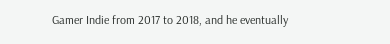Gamer Indie from 2017 to 2018, and he eventually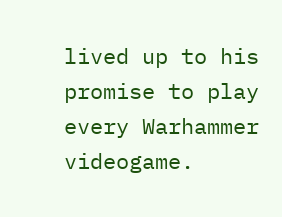lived up to his promise to play every Warhammer videogame.